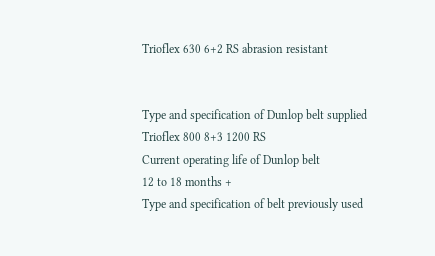Trioflex 630 6+2 RS abrasion resistant


Type and specification of Dunlop belt supplied
Trioflex 800 8+3 1200 RS
Current operating life of Dunlop belt
12 to 18 months +
Type and specification of belt previously used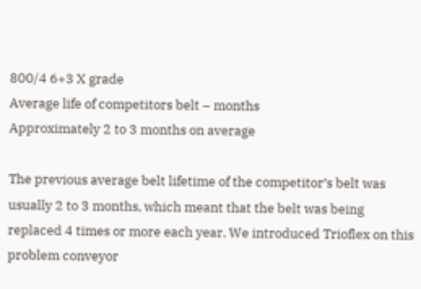800/4 6+3 X grade
Average life of competitors belt – months
Approximately 2 to 3 months on average

The previous average belt lifetime of the competitor’s belt was usually 2 to 3 months, which meant that the belt was being replaced 4 times or more each year. We introduced Trioflex on this problem conveyor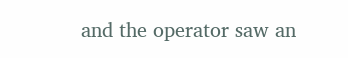and the operator saw an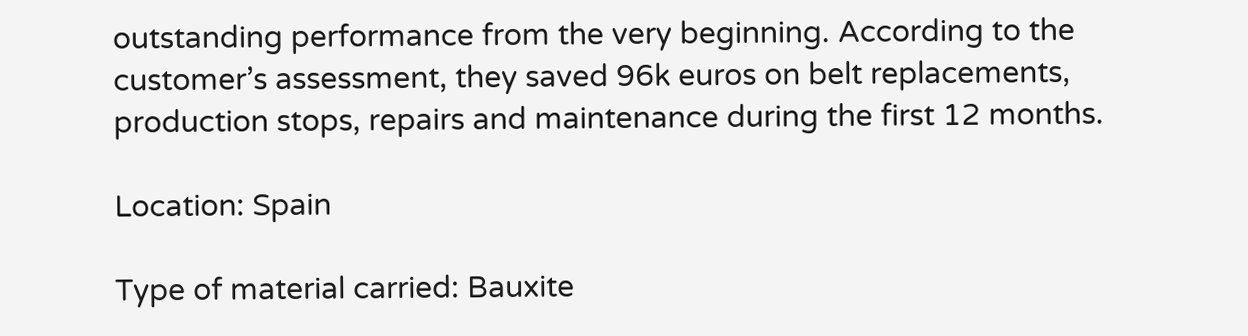outstanding performance from the very beginning. According to the customer’s assessment, they saved 96k euros on belt replacements, production stops, repairs and maintenance during the first 12 months.

Location: Spain

Type of material carried: Bauxite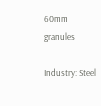60mm granules

Industry: Steel